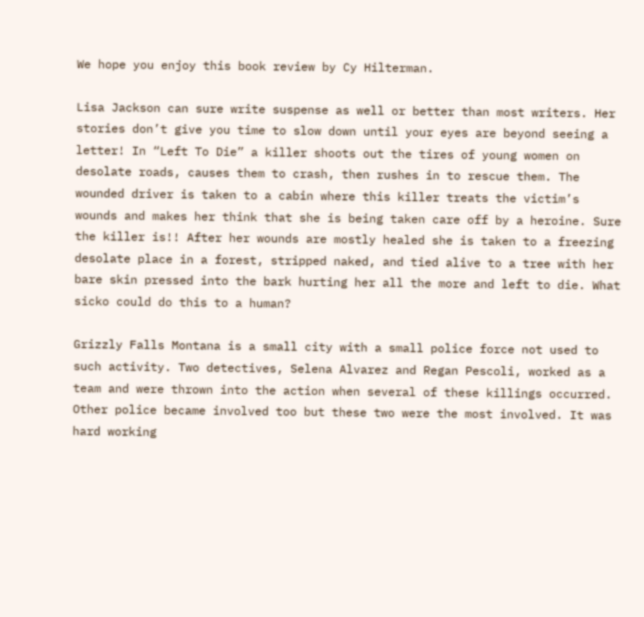We hope you enjoy this book review by Cy Hilterman.

Lisa Jackson can sure write suspense as well or better than most writers. Her stories don’t give you time to slow down until your eyes are beyond seeing a letter! In “Left To Die” a killer shoots out the tires of young women on desolate roads, causes them to crash, then rushes in to rescue them. The wounded driver is taken to a cabin where this killer treats the victim’s wounds and makes her think that she is being taken care off by a heroine. Sure the killer is!! After her wounds are mostly healed she is taken to a freezing desolate place in a forest, stripped naked, and tied alive to a tree with her bare skin pressed into the bark hurting her all the more and left to die. What sicko could do this to a human?

Grizzly Falls Montana is a small city with a small police force not used to such activity. Two detectives, Selena Alvarez and Regan Pescoli, worked as a team and were thrown into the action when several of these killings occurred. Other police became involved too but these two were the most involved. It was hard working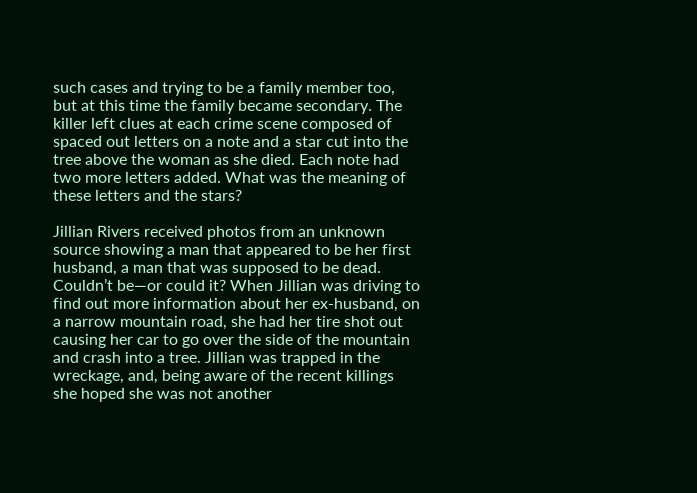such cases and trying to be a family member too, but at this time the family became secondary. The killer left clues at each crime scene composed of spaced out letters on a note and a star cut into the tree above the woman as she died. Each note had two more letters added. What was the meaning of these letters and the stars?

Jillian Rivers received photos from an unknown source showing a man that appeared to be her first husband, a man that was supposed to be dead. Couldn’t be—or could it? When Jillian was driving to find out more information about her ex-husband, on a narrow mountain road, she had her tire shot out causing her car to go over the side of the mountain and crash into a tree. Jillian was trapped in the wreckage, and, being aware of the recent killings she hoped she was not another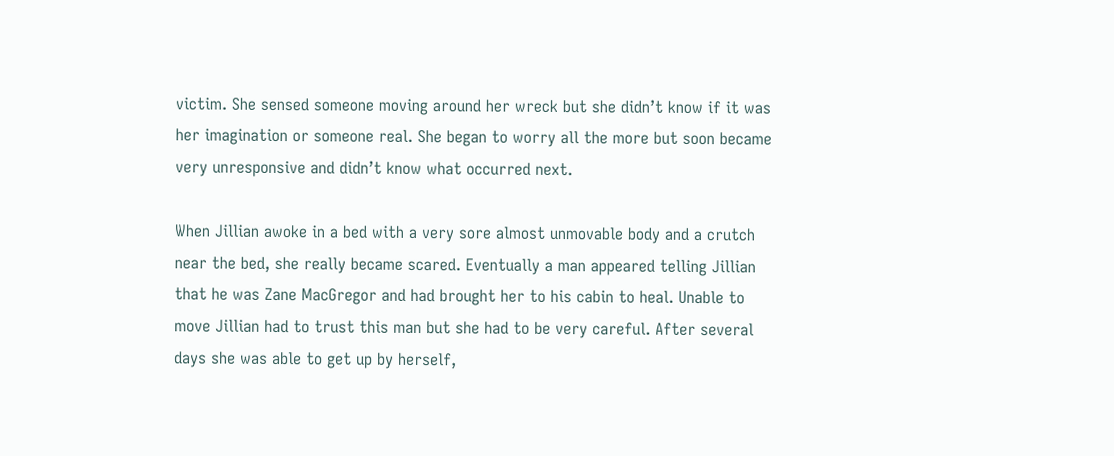victim. She sensed someone moving around her wreck but she didn’t know if it was her imagination or someone real. She began to worry all the more but soon became very unresponsive and didn’t know what occurred next.

When Jillian awoke in a bed with a very sore almost unmovable body and a crutch near the bed, she really became scared. Eventually a man appeared telling Jillian that he was Zane MacGregor and had brought her to his cabin to heal. Unable to move Jillian had to trust this man but she had to be very careful. After several days she was able to get up by herself,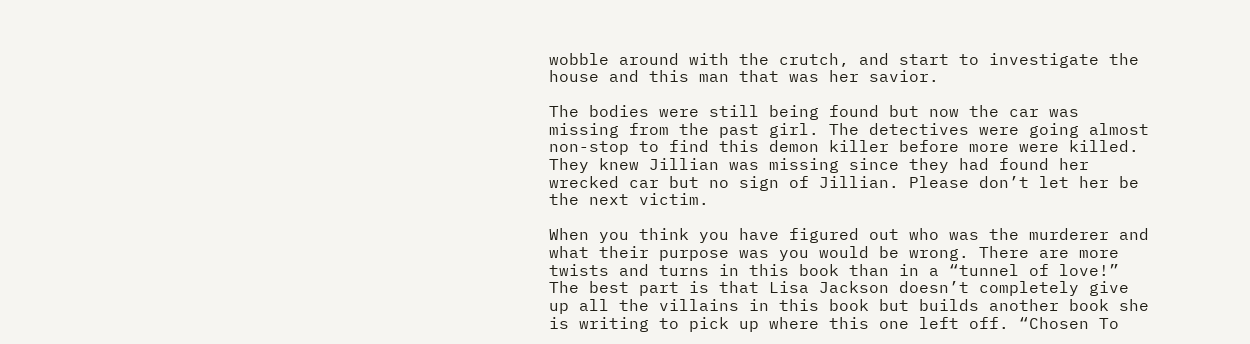wobble around with the crutch, and start to investigate the house and this man that was her savior.

The bodies were still being found but now the car was missing from the past girl. The detectives were going almost non-stop to find this demon killer before more were killed. They knew Jillian was missing since they had found her wrecked car but no sign of Jillian. Please don’t let her be the next victim.

When you think you have figured out who was the murderer and what their purpose was you would be wrong. There are more twists and turns in this book than in a “tunnel of love!” The best part is that Lisa Jackson doesn’t completely give up all the villains in this book but builds another book she is writing to pick up where this one left off. “Chosen To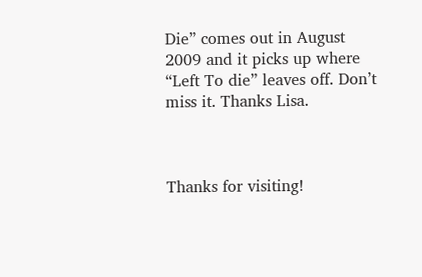Die” comes out in August 2009 and it picks up where “Left To die” leaves off. Don’t miss it. Thanks Lisa.



Thanks for visiting!